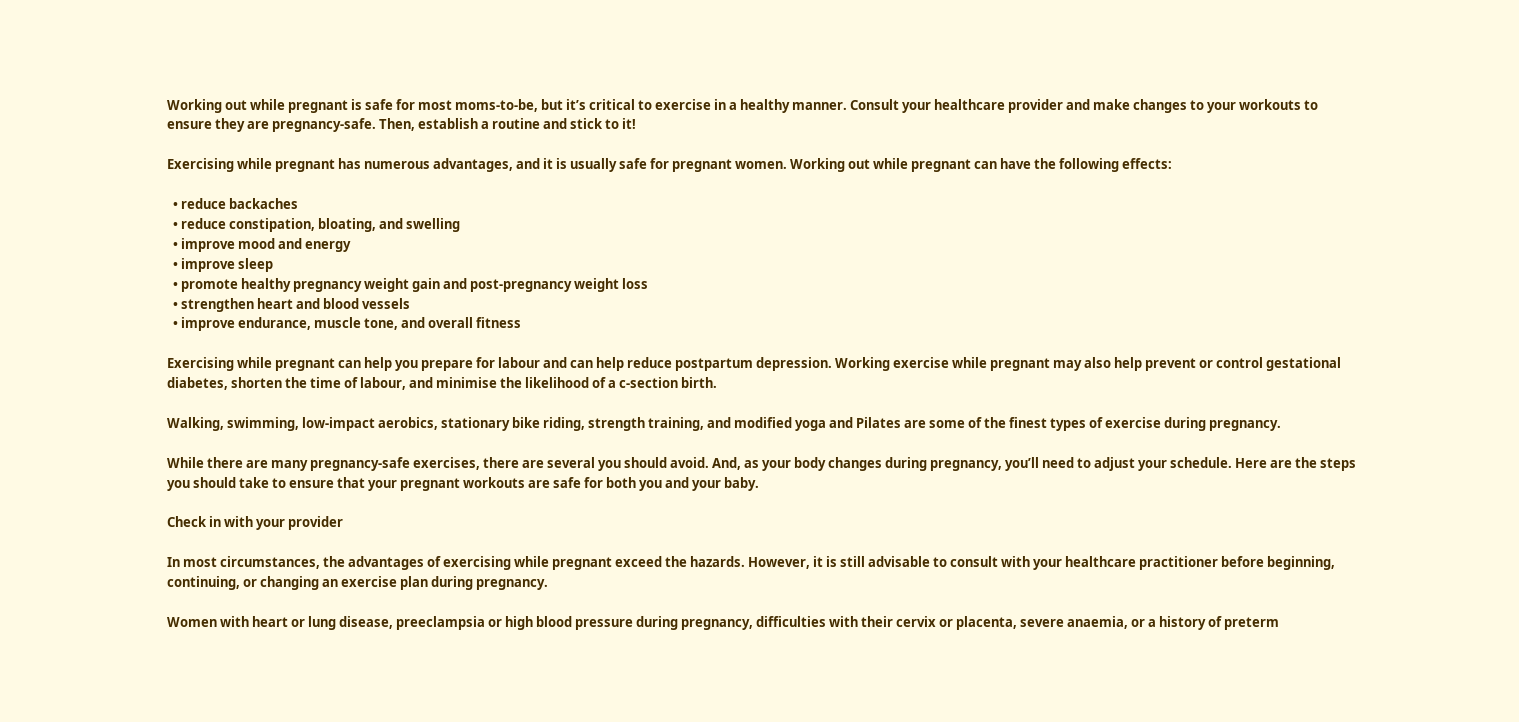Working out while pregnant is safe for most moms-to-be, but it’s critical to exercise in a healthy manner. Consult your healthcare provider and make changes to your workouts to ensure they are pregnancy-safe. Then, establish a routine and stick to it!

Exercising while pregnant has numerous advantages, and it is usually safe for pregnant women. Working out while pregnant can have the following effects:

  • reduce backaches
  • reduce constipation, bloating, and swelling
  • improve mood and energy
  • improve sleep
  • promote healthy pregnancy weight gain and post-pregnancy weight loss
  • strengthen heart and blood vessels
  • improve endurance, muscle tone, and overall fitness

Exercising while pregnant can help you prepare for labour and can help reduce postpartum depression. Working exercise while pregnant may also help prevent or control gestational diabetes, shorten the time of labour, and minimise the likelihood of a c-section birth.

Walking, swimming, low-impact aerobics, stationary bike riding, strength training, and modified yoga and Pilates are some of the finest types of exercise during pregnancy.

While there are many pregnancy-safe exercises, there are several you should avoid. And, as your body changes during pregnancy, you’ll need to adjust your schedule. Here are the steps you should take to ensure that your pregnant workouts are safe for both you and your baby.

Check in with your provider

In most circumstances, the advantages of exercising while pregnant exceed the hazards. However, it is still advisable to consult with your healthcare practitioner before beginning, continuing, or changing an exercise plan during pregnancy.

Women with heart or lung disease, preeclampsia or high blood pressure during pregnancy, difficulties with their cervix or placenta, severe anaemia, or a history of preterm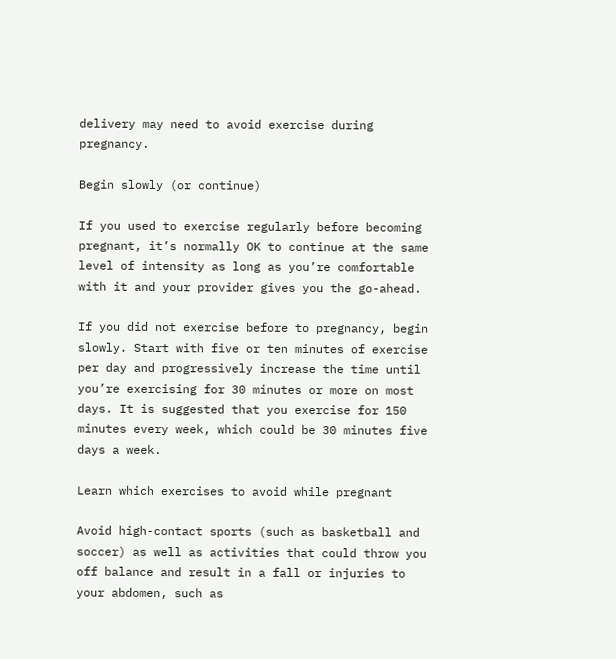delivery may need to avoid exercise during pregnancy.

Begin slowly (or continue)

If you used to exercise regularly before becoming pregnant, it’s normally OK to continue at the same level of intensity as long as you’re comfortable with it and your provider gives you the go-ahead.

If you did not exercise before to pregnancy, begin slowly. Start with five or ten minutes of exercise per day and progressively increase the time until you’re exercising for 30 minutes or more on most days. It is suggested that you exercise for 150 minutes every week, which could be 30 minutes five days a week.

Learn which exercises to avoid while pregnant

Avoid high-contact sports (such as basketball and soccer) as well as activities that could throw you off balance and result in a fall or injuries to your abdomen, such as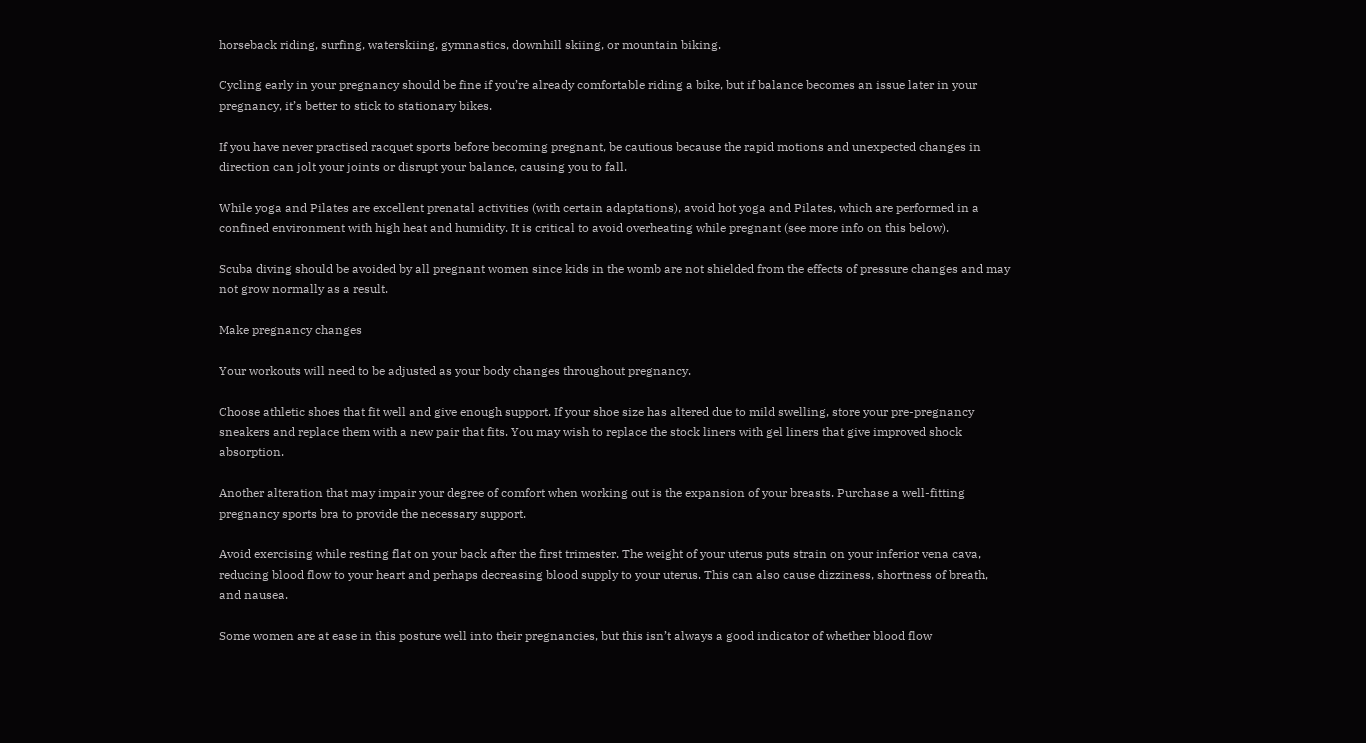horseback riding, surfing, waterskiing, gymnastics, downhill skiing, or mountain biking.

Cycling early in your pregnancy should be fine if you’re already comfortable riding a bike, but if balance becomes an issue later in your pregnancy, it’s better to stick to stationary bikes.

If you have never practised racquet sports before becoming pregnant, be cautious because the rapid motions and unexpected changes in direction can jolt your joints or disrupt your balance, causing you to fall.

While yoga and Pilates are excellent prenatal activities (with certain adaptations), avoid hot yoga and Pilates, which are performed in a confined environment with high heat and humidity. It is critical to avoid overheating while pregnant (see more info on this below).

Scuba diving should be avoided by all pregnant women since kids in the womb are not shielded from the effects of pressure changes and may not grow normally as a result.

Make pregnancy changes

Your workouts will need to be adjusted as your body changes throughout pregnancy.

Choose athletic shoes that fit well and give enough support. If your shoe size has altered due to mild swelling, store your pre-pregnancy sneakers and replace them with a new pair that fits. You may wish to replace the stock liners with gel liners that give improved shock absorption.

Another alteration that may impair your degree of comfort when working out is the expansion of your breasts. Purchase a well-fitting pregnancy sports bra to provide the necessary support.

Avoid exercising while resting flat on your back after the first trimester. The weight of your uterus puts strain on your inferior vena cava, reducing blood flow to your heart and perhaps decreasing blood supply to your uterus. This can also cause dizziness, shortness of breath, and nausea.

Some women are at ease in this posture well into their pregnancies, but this isn’t always a good indicator of whether blood flow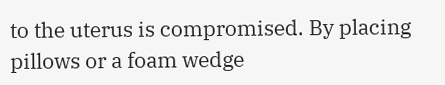to the uterus is compromised. By placing pillows or a foam wedge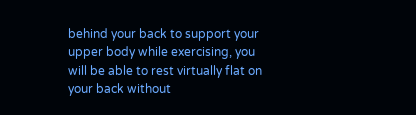behind your back to support your upper body while exercising, you will be able to rest virtually flat on your back without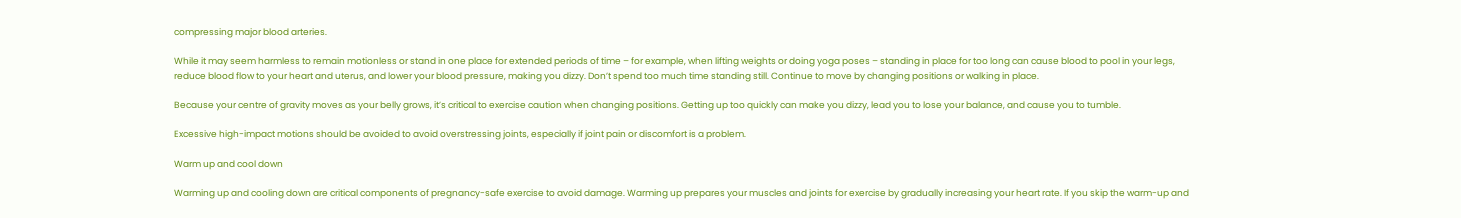compressing major blood arteries.

While it may seem harmless to remain motionless or stand in one place for extended periods of time – for example, when lifting weights or doing yoga poses – standing in place for too long can cause blood to pool in your legs, reduce blood flow to your heart and uterus, and lower your blood pressure, making you dizzy. Don’t spend too much time standing still. Continue to move by changing positions or walking in place.

Because your centre of gravity moves as your belly grows, it’s critical to exercise caution when changing positions. Getting up too quickly can make you dizzy, lead you to lose your balance, and cause you to tumble.

Excessive high-impact motions should be avoided to avoid overstressing joints, especially if joint pain or discomfort is a problem.

Warm up and cool down

Warming up and cooling down are critical components of pregnancy-safe exercise to avoid damage. Warming up prepares your muscles and joints for exercise by gradually increasing your heart rate. If you skip the warm-up and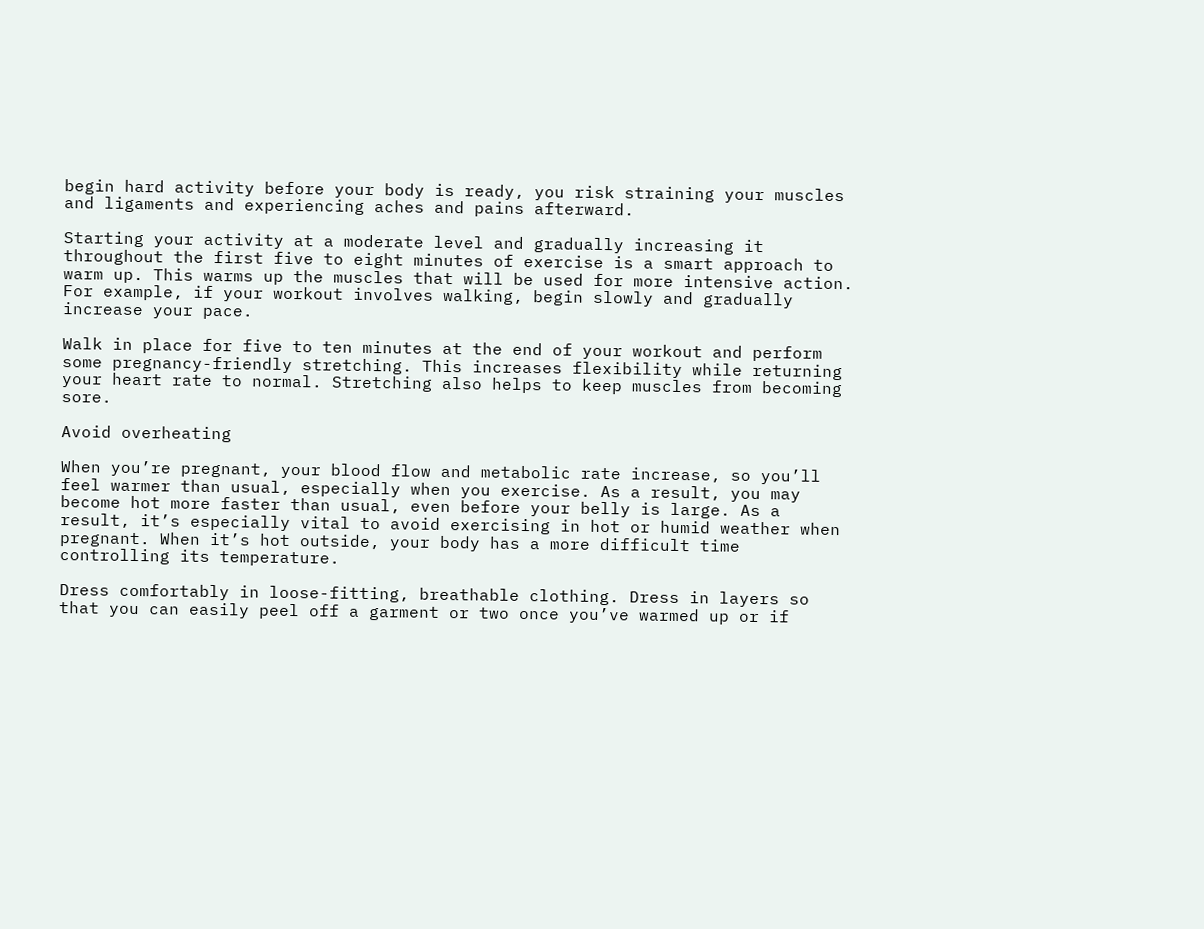begin hard activity before your body is ready, you risk straining your muscles and ligaments and experiencing aches and pains afterward.

Starting your activity at a moderate level and gradually increasing it throughout the first five to eight minutes of exercise is a smart approach to warm up. This warms up the muscles that will be used for more intensive action. For example, if your workout involves walking, begin slowly and gradually increase your pace.

Walk in place for five to ten minutes at the end of your workout and perform some pregnancy-friendly stretching. This increases flexibility while returning your heart rate to normal. Stretching also helps to keep muscles from becoming sore.

Avoid overheating

When you’re pregnant, your blood flow and metabolic rate increase, so you’ll feel warmer than usual, especially when you exercise. As a result, you may become hot more faster than usual, even before your belly is large. As a result, it’s especially vital to avoid exercising in hot or humid weather when pregnant. When it’s hot outside, your body has a more difficult time controlling its temperature.

Dress comfortably in loose-fitting, breathable clothing. Dress in layers so that you can easily peel off a garment or two once you’ve warmed up or if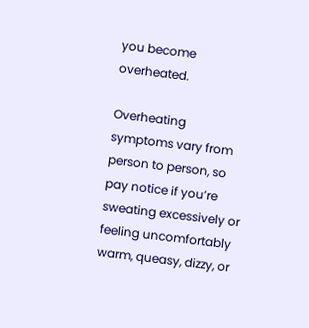you become overheated.

Overheating symptoms vary from person to person, so pay notice if you’re sweating excessively or feeling uncomfortably warm, queasy, dizzy, or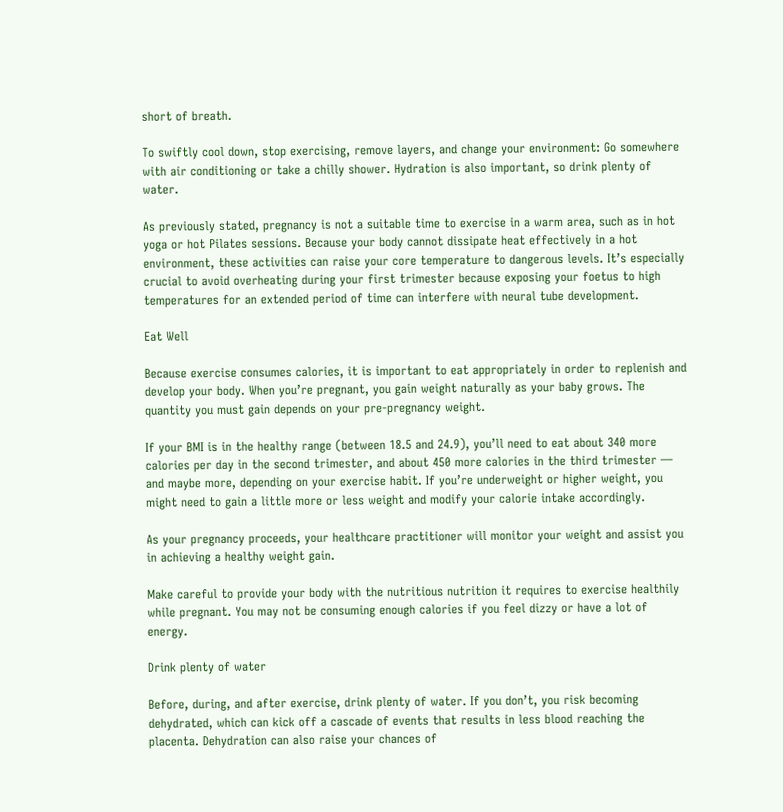short of breath.

To swiftly cool down, stop exercising, remove layers, and change your environment: Go somewhere with air conditioning or take a chilly shower. Hydration is also important, so drink plenty of water.

As previously stated, pregnancy is not a suitable time to exercise in a warm area, such as in hot yoga or hot Pilates sessions. Because your body cannot dissipate heat effectively in a hot environment, these activities can raise your core temperature to dangerous levels. It’s especially crucial to avoid overheating during your first trimester because exposing your foetus to high temperatures for an extended period of time can interfere with neural tube development.

Eat Well

Because exercise consumes calories, it is important to eat appropriately in order to replenish and develop your body. When you’re pregnant, you gain weight naturally as your baby grows. The quantity you must gain depends on your pre-pregnancy weight.

If your BMI is in the healthy range (between 18.5 and 24.9), you’ll need to eat about 340 more calories per day in the second trimester, and about 450 more calories in the third trimester — and maybe more, depending on your exercise habit. If you’re underweight or higher weight, you might need to gain a little more or less weight and modify your calorie intake accordingly.

As your pregnancy proceeds, your healthcare practitioner will monitor your weight and assist you in achieving a healthy weight gain.

Make careful to provide your body with the nutritious nutrition it requires to exercise healthily while pregnant. You may not be consuming enough calories if you feel dizzy or have a lot of energy.

Drink plenty of water

Before, during, and after exercise, drink plenty of water. If you don’t, you risk becoming dehydrated, which can kick off a cascade of events that results in less blood reaching the placenta. Dehydration can also raise your chances of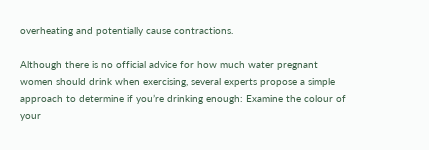overheating and potentially cause contractions.

Although there is no official advice for how much water pregnant women should drink when exercising, several experts propose a simple approach to determine if you’re drinking enough: Examine the colour of your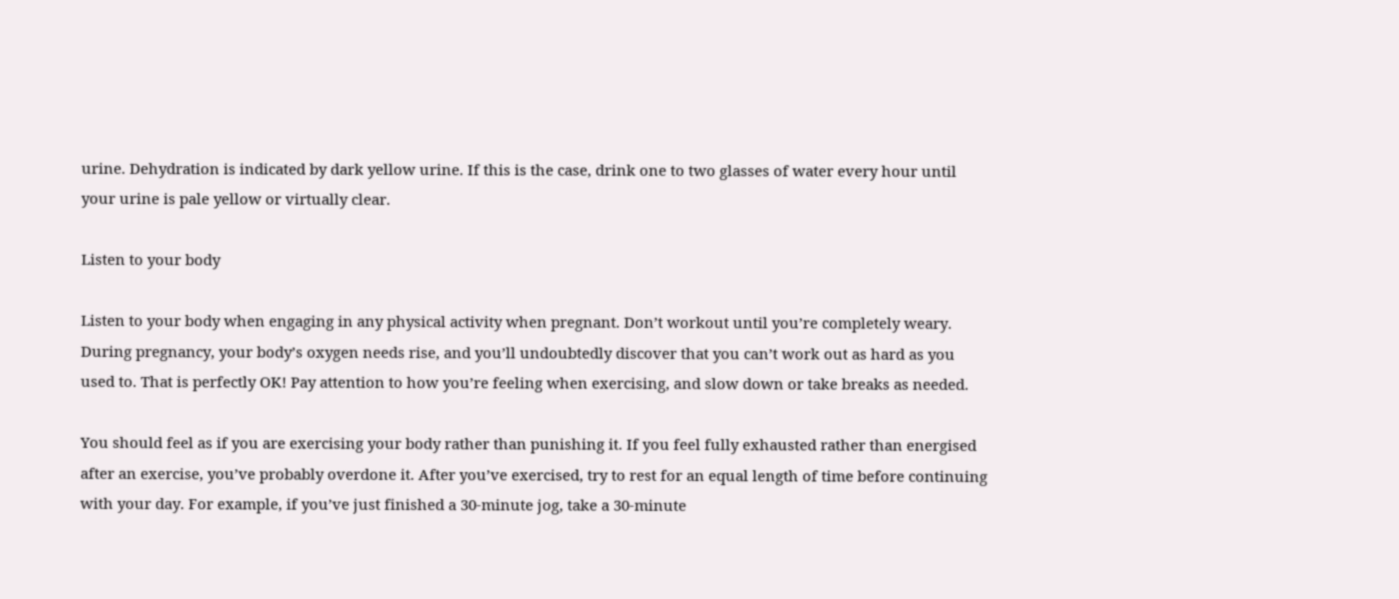urine. Dehydration is indicated by dark yellow urine. If this is the case, drink one to two glasses of water every hour until your urine is pale yellow or virtually clear.

Listen to your body

Listen to your body when engaging in any physical activity when pregnant. Don’t workout until you’re completely weary. During pregnancy, your body’s oxygen needs rise, and you’ll undoubtedly discover that you can’t work out as hard as you used to. That is perfectly OK! Pay attention to how you’re feeling when exercising, and slow down or take breaks as needed.

You should feel as if you are exercising your body rather than punishing it. If you feel fully exhausted rather than energised after an exercise, you’ve probably overdone it. After you’ve exercised, try to rest for an equal length of time before continuing with your day. For example, if you’ve just finished a 30-minute jog, take a 30-minute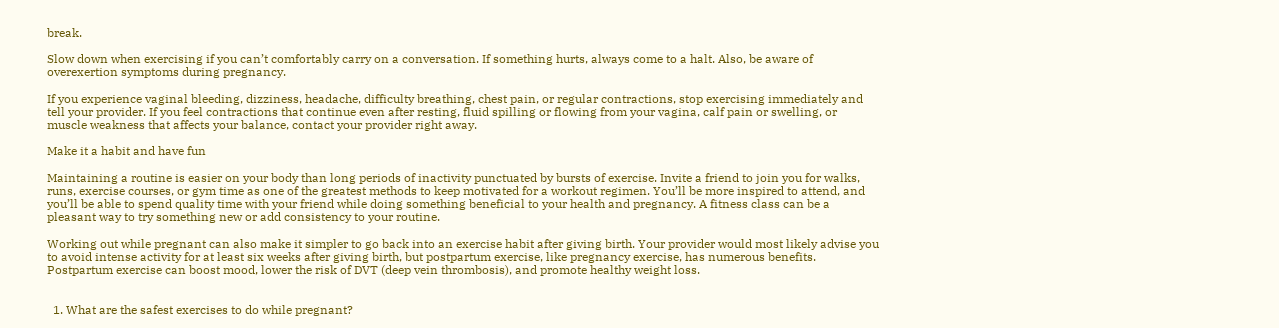break.

Slow down when exercising if you can’t comfortably carry on a conversation. If something hurts, always come to a halt. Also, be aware of overexertion symptoms during pregnancy.

If you experience vaginal bleeding, dizziness, headache, difficulty breathing, chest pain, or regular contractions, stop exercising immediately and tell your provider. If you feel contractions that continue even after resting, fluid spilling or flowing from your vagina, calf pain or swelling, or muscle weakness that affects your balance, contact your provider right away.

Make it a habit and have fun

Maintaining a routine is easier on your body than long periods of inactivity punctuated by bursts of exercise. Invite a friend to join you for walks, runs, exercise courses, or gym time as one of the greatest methods to keep motivated for a workout regimen. You’ll be more inspired to attend, and you’ll be able to spend quality time with your friend while doing something beneficial to your health and pregnancy. A fitness class can be a pleasant way to try something new or add consistency to your routine.

Working out while pregnant can also make it simpler to go back into an exercise habit after giving birth. Your provider would most likely advise you to avoid intense activity for at least six weeks after giving birth, but postpartum exercise, like pregnancy exercise, has numerous benefits. Postpartum exercise can boost mood, lower the risk of DVT (deep vein thrombosis), and promote healthy weight loss.


  1. What are the safest exercises to do while pregnant?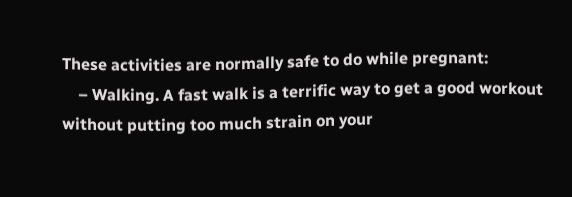These activities are normally safe to do while pregnant:
    – Walking. A fast walk is a terrific way to get a good workout without putting too much strain on your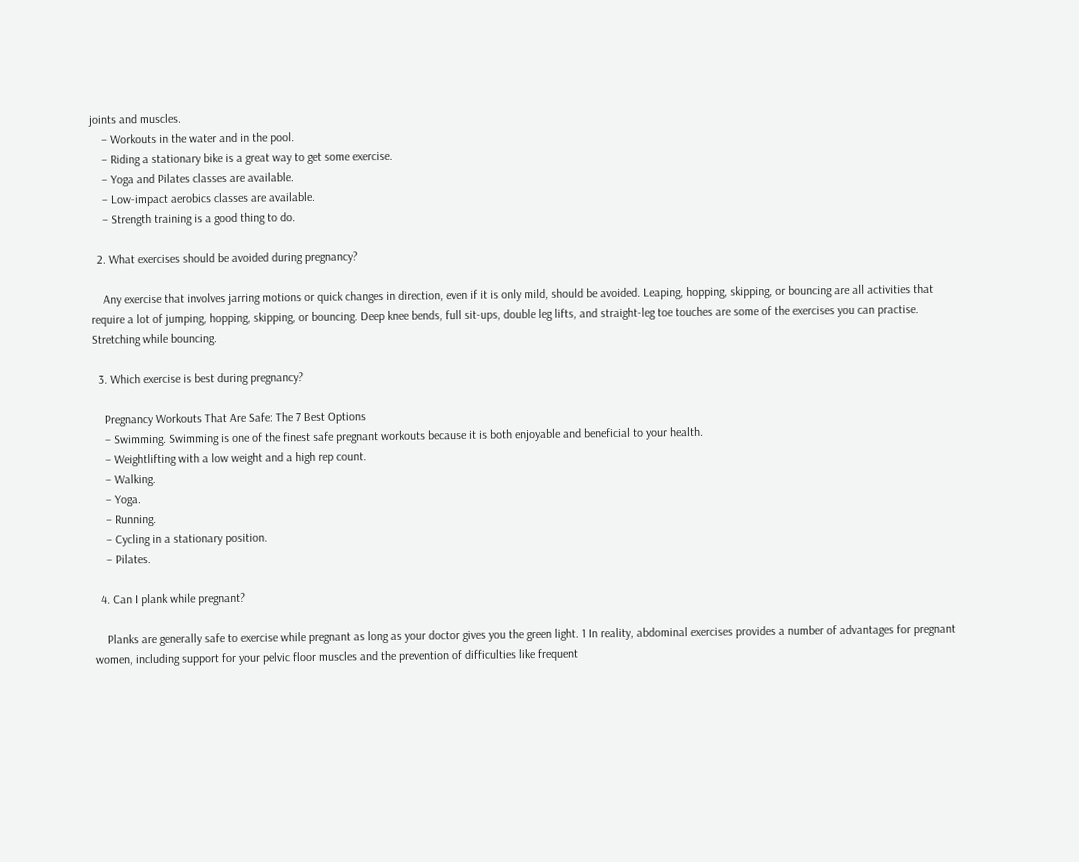joints and muscles.
    – Workouts in the water and in the pool.
    – Riding a stationary bike is a great way to get some exercise.
    – Yoga and Pilates classes are available.
    – Low-impact aerobics classes are available.
    – Strength training is a good thing to do.

  2. What exercises should be avoided during pregnancy?

    Any exercise that involves jarring motions or quick changes in direction, even if it is only mild, should be avoided. Leaping, hopping, skipping, or bouncing are all activities that require a lot of jumping, hopping, skipping, or bouncing. Deep knee bends, full sit-ups, double leg lifts, and straight-leg toe touches are some of the exercises you can practise. Stretching while bouncing.

  3. Which exercise is best during pregnancy?

    Pregnancy Workouts That Are Safe: The 7 Best Options
    – Swimming. Swimming is one of the finest safe pregnant workouts because it is both enjoyable and beneficial to your health.
    – Weightlifting with a low weight and a high rep count.
    – Walking.
    – Yoga.
    – Running.
    – Cycling in a stationary position.
    – Pilates.

  4. Can I plank while pregnant?

    Planks are generally safe to exercise while pregnant as long as your doctor gives you the green light. 1 In reality, abdominal exercises provides a number of advantages for pregnant women, including support for your pelvic floor muscles and the prevention of difficulties like frequent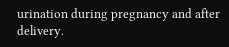urination during pregnancy and after delivery.